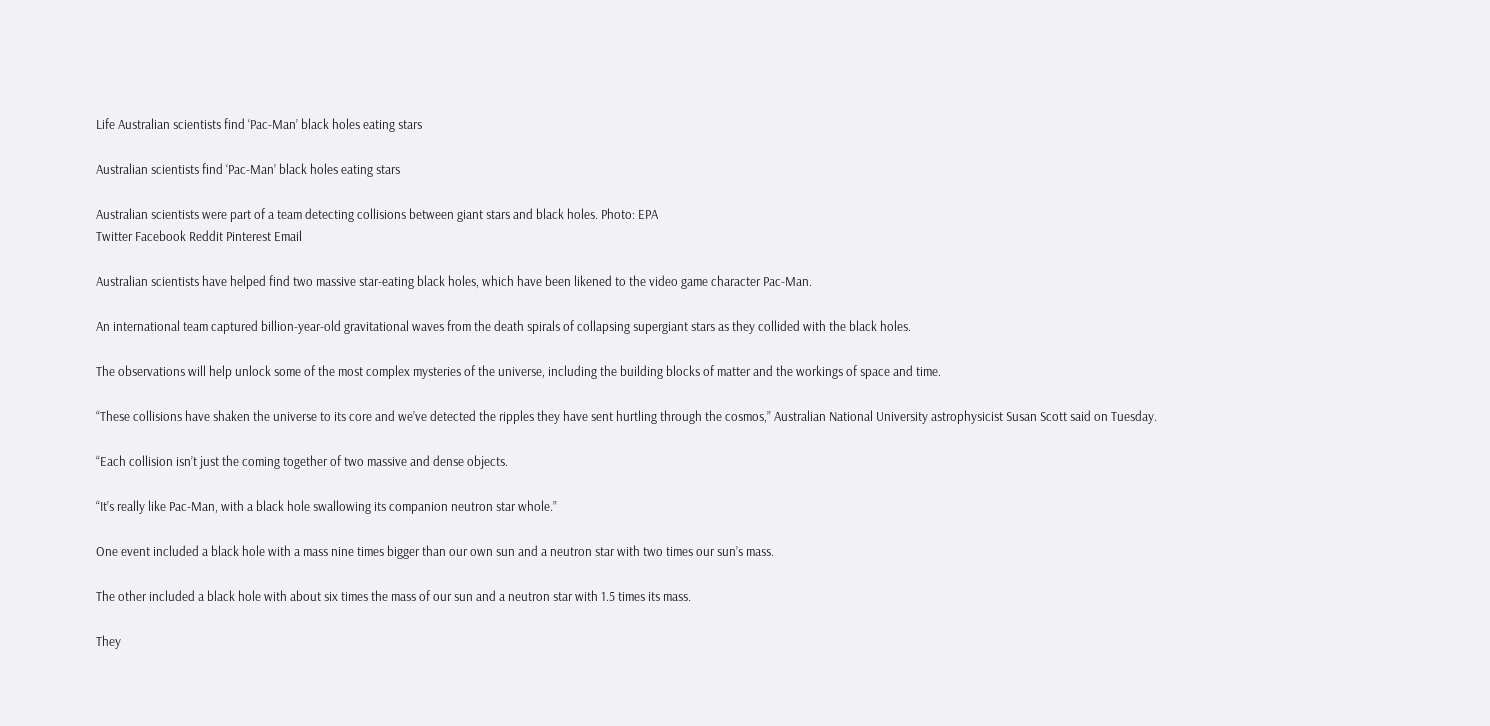Life Australian scientists find ‘Pac-Man’ black holes eating stars

Australian scientists find ‘Pac-Man’ black holes eating stars

Australian scientists were part of a team detecting collisions between giant stars and black holes. Photo: EPA
Twitter Facebook Reddit Pinterest Email

Australian scientists have helped find two massive star-eating black holes, which have been likened to the video game character Pac-Man.

An international team captured billion-year-old gravitational waves from the death spirals of collapsing supergiant stars as they collided with the black holes.

The observations will help unlock some of the most complex mysteries of the universe, including the building blocks of matter and the workings of space and time.

“These collisions have shaken the universe to its core and we’ve detected the ripples they have sent hurtling through the cosmos,” Australian National University astrophysicist Susan Scott said on Tuesday.

“Each collision isn’t just the coming together of two massive and dense objects.

“It’s really like Pac-Man, with a black hole swallowing its companion neutron star whole.”

One event included a black hole with a mass nine times bigger than our own sun and a neutron star with two times our sun’s mass.

The other included a black hole with about six times the mass of our sun and a neutron star with 1.5 times its mass.

They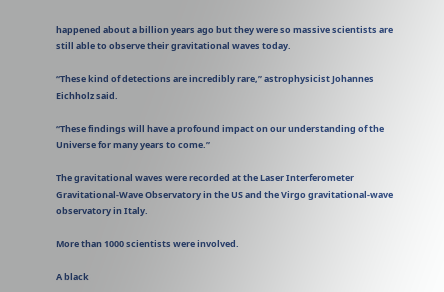happened about a billion years ago but they were so massive scientists are still able to observe their gravitational waves today.

“These kind of detections are incredibly rare,” astrophysicist Johannes Eichholz said.

“These findings will have a profound impact on our understanding of the Universe for many years to come.”

The gravitational waves were recorded at the Laser Interferometer Gravitational-Wave Observatory in the US and the Virgo gravitational-wave observatory in Italy.

More than 1000 scientists were involved.

A black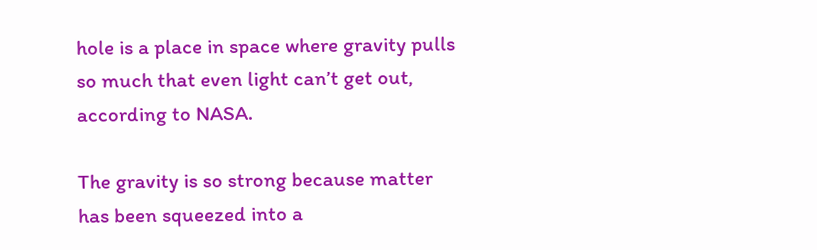hole is a place in space where gravity pulls so much that even light can’t get out, according to NASA.

The gravity is so strong because matter has been squeezed into a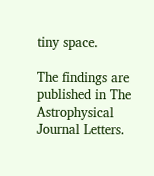tiny space.

The findings are published in The Astrophysical Journal Letters.